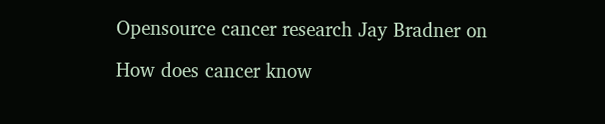Opensource cancer research Jay Bradner on

How does cancer know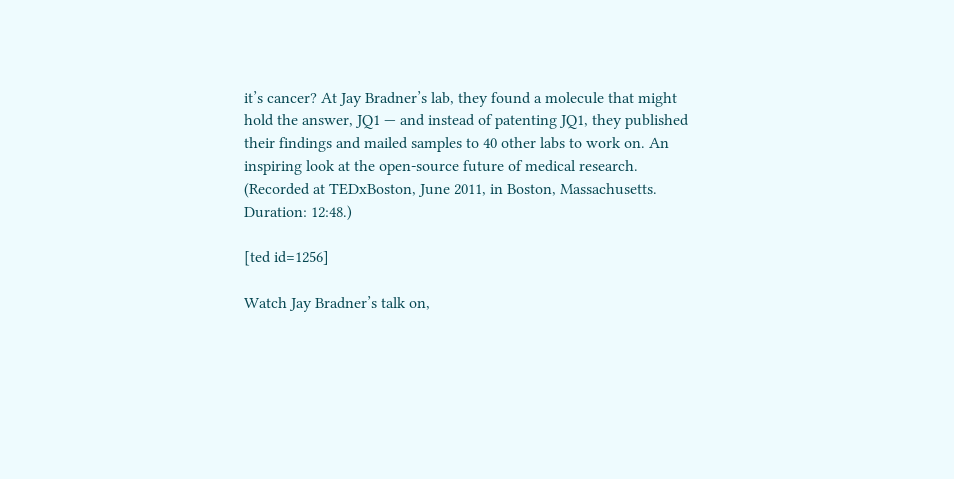it’s cancer? At Jay Bradner’s lab, they found a molecule that might hold the answer, JQ1 — and instead of patenting JQ1, they published their findings and mailed samples to 40 other labs to work on. An inspiring look at the open-source future of medical research. (Recorded at TEDxBoston, June 2011, in Boston, Massachusetts. Duration: 12:48.)

[ted id=1256]

Watch Jay Bradner’s talk on,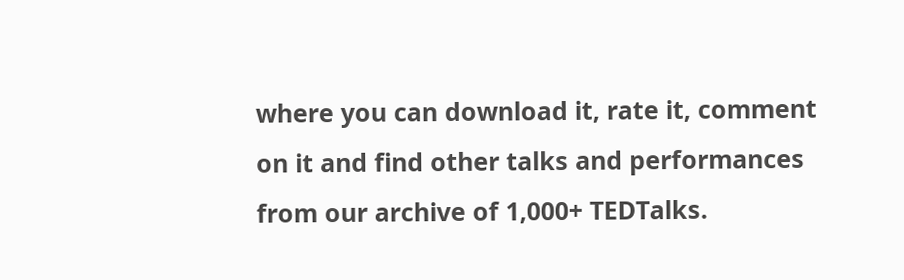where you can download it, rate it, comment on it and find other talks and performances from our archive of 1,000+ TEDTalks.